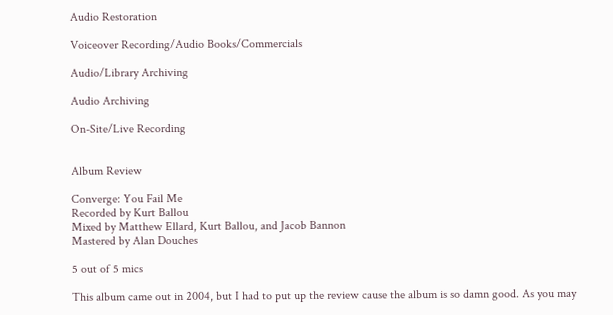Audio Restoration

Voiceover Recording/Audio Books/Commercials

Audio/Library Archiving

Audio Archiving

On-Site/Live Recording


Album Review

Converge: You Fail Me
Recorded by Kurt Ballou
Mixed by Matthew Ellard, Kurt Ballou, and Jacob Bannon
Mastered by Alan Douches

5 out of 5 mics

This album came out in 2004, but I had to put up the review cause the album is so damn good. As you may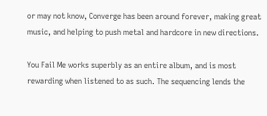or may not know, Converge has been around forever, making great music, and helping to push metal and hardcore in new directions.

You Fail Me works superbly as an entire album, and is most rewarding when listened to as such. The sequencing lends the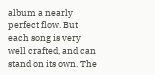album a nearly perfect flow. But each song is very well crafted, and can stand on its own. The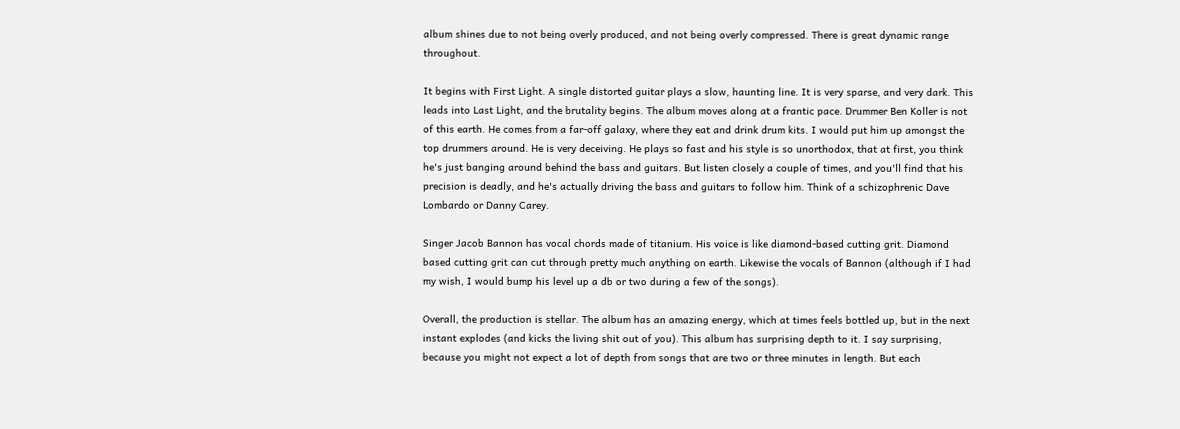album shines due to not being overly produced, and not being overly compressed. There is great dynamic range throughout.

It begins with First Light. A single distorted guitar plays a slow, haunting line. It is very sparse, and very dark. This leads into Last Light, and the brutality begins. The album moves along at a frantic pace. Drummer Ben Koller is not of this earth. He comes from a far-off galaxy, where they eat and drink drum kits. I would put him up amongst the top drummers around. He is very deceiving. He plays so fast and his style is so unorthodox, that at first, you think he's just banging around behind the bass and guitars. But listen closely a couple of times, and you'll find that his precision is deadly, and he's actually driving the bass and guitars to follow him. Think of a schizophrenic Dave Lombardo or Danny Carey.

Singer Jacob Bannon has vocal chords made of titanium. His voice is like diamond-based cutting grit. Diamond based cutting grit can cut through pretty much anything on earth. Likewise the vocals of Bannon (although if I had my wish, I would bump his level up a db or two during a few of the songs).

Overall, the production is stellar. The album has an amazing energy, which at times feels bottled up, but in the next instant explodes (and kicks the living shit out of you). This album has surprising depth to it. I say surprising, because you might not expect a lot of depth from songs that are two or three minutes in length. But each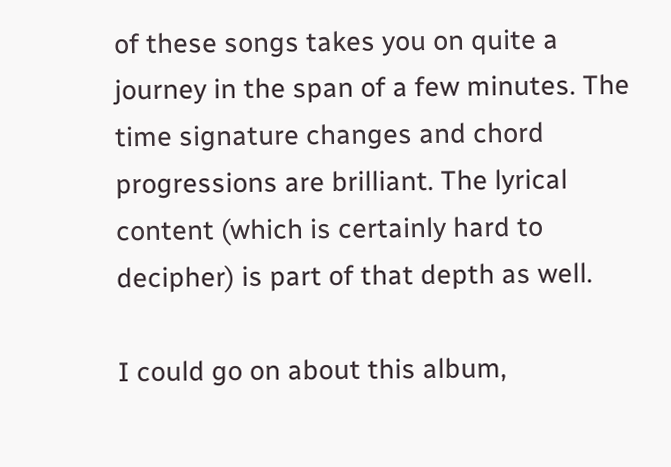of these songs takes you on quite a journey in the span of a few minutes. The time signature changes and chord progressions are brilliant. The lyrical content (which is certainly hard to decipher) is part of that depth as well.

I could go on about this album,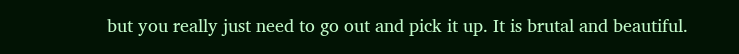but you really just need to go out and pick it up. It is brutal and beautiful.